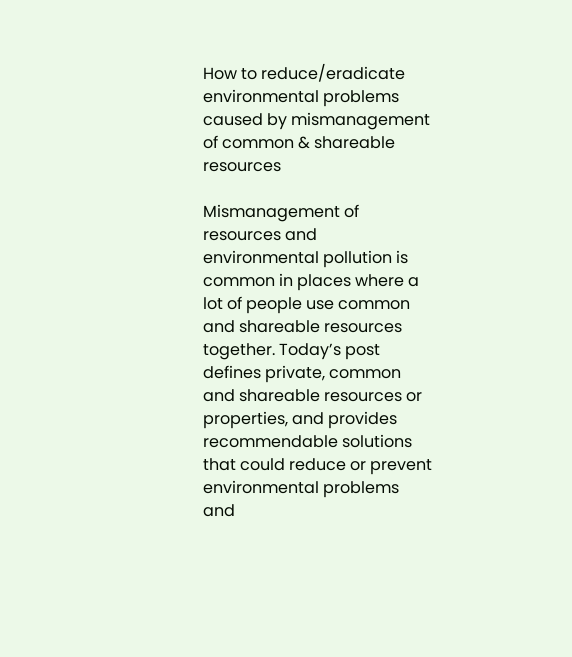How to reduce/eradicate environmental problems caused by mismanagement of common & shareable resources

Mismanagement of resources and environmental pollution is common in places where a lot of people use common and shareable resources together. Today’s post defines private, common and shareable resources or properties, and provides recommendable solutions that could reduce or prevent environmental problems and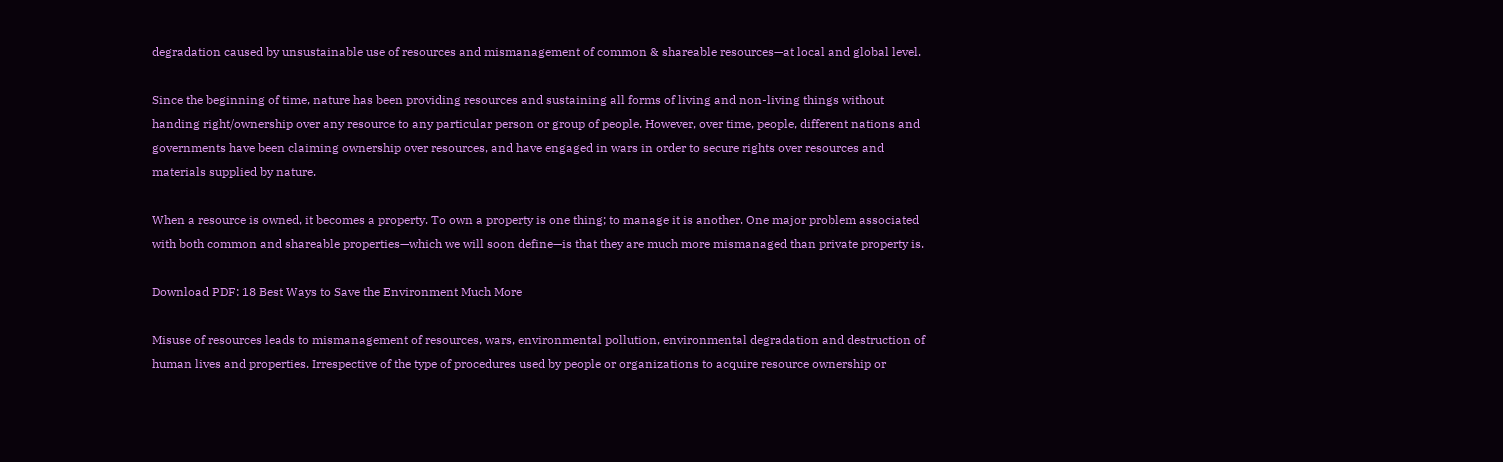degradation caused by unsustainable use of resources and mismanagement of common & shareable resources—at local and global level.

Since the beginning of time, nature has been providing resources and sustaining all forms of living and non-living things without handing right/ownership over any resource to any particular person or group of people. However, over time, people, different nations and governments have been claiming ownership over resources, and have engaged in wars in order to secure rights over resources and materials supplied by nature.

When a resource is owned, it becomes a property. To own a property is one thing; to manage it is another. One major problem associated with both common and shareable properties—which we will soon define—is that they are much more mismanaged than private property is.

Download PDF: 18 Best Ways to Save the Environment Much More

Misuse of resources leads to mismanagement of resources, wars, environmental pollution, environmental degradation and destruction of human lives and properties. Irrespective of the type of procedures used by people or organizations to acquire resource ownership or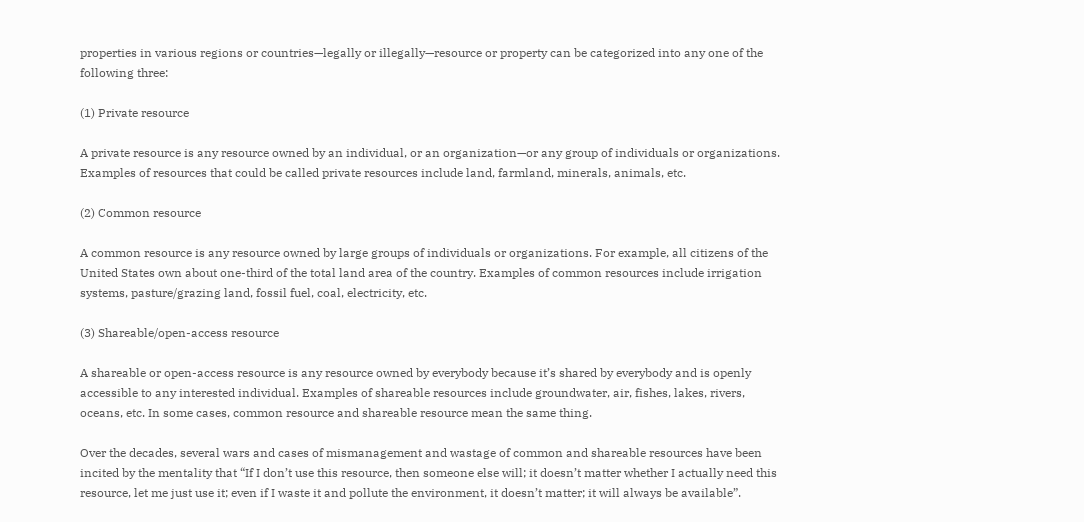properties in various regions or countries—legally or illegally—resource or property can be categorized into any one of the following three:

(1) Private resource

A private resource is any resource owned by an individual, or an organization—or any group of individuals or organizations. Examples of resources that could be called private resources include land, farmland, minerals, animals, etc.

(2) Common resource

A common resource is any resource owned by large groups of individuals or organizations. For example, all citizens of the United States own about one-third of the total land area of the country. Examples of common resources include irrigation systems, pasture/grazing land, fossil fuel, coal, electricity, etc.

(3) Shareable/open-access resource

A shareable or open-access resource is any resource owned by everybody because it’s shared by everybody and is openly accessible to any interested individual. Examples of shareable resources include groundwater, air, fishes, lakes, rivers, oceans, etc. In some cases, common resource and shareable resource mean the same thing.

Over the decades, several wars and cases of mismanagement and wastage of common and shareable resources have been incited by the mentality that “If I don’t use this resource, then someone else will; it doesn’t matter whether I actually need this resource, let me just use it; even if I waste it and pollute the environment, it doesn’t matter; it will always be available”.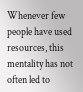Whenever few people have used resources, this mentality has not often led to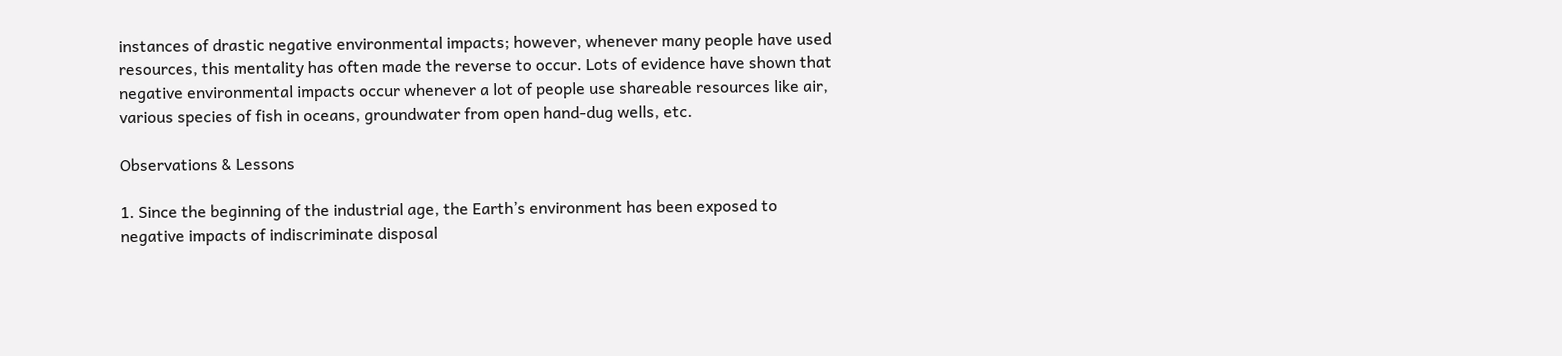instances of drastic negative environmental impacts; however, whenever many people have used resources, this mentality has often made the reverse to occur. Lots of evidence have shown that negative environmental impacts occur whenever a lot of people use shareable resources like air, various species of fish in oceans, groundwater from open hand-dug wells, etc.

Observations & Lessons

1. Since the beginning of the industrial age, the Earth’s environment has been exposed to negative impacts of indiscriminate disposal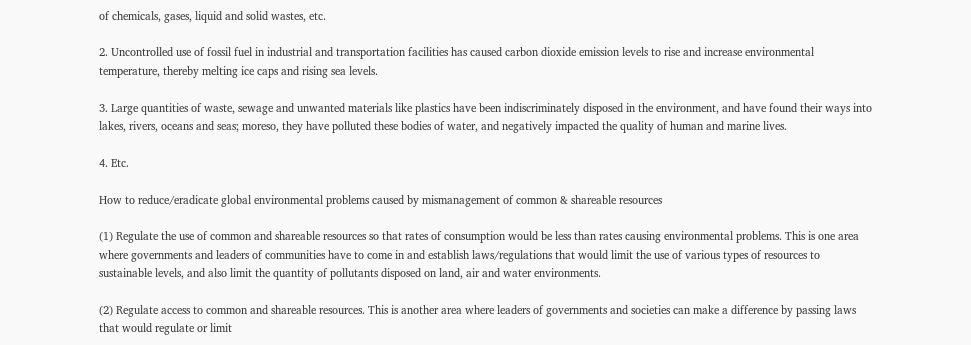of chemicals, gases, liquid and solid wastes, etc.

2. Uncontrolled use of fossil fuel in industrial and transportation facilities has caused carbon dioxide emission levels to rise and increase environmental temperature, thereby melting ice caps and rising sea levels.

3. Large quantities of waste, sewage and unwanted materials like plastics have been indiscriminately disposed in the environment, and have found their ways into lakes, rivers, oceans and seas; moreso, they have polluted these bodies of water, and negatively impacted the quality of human and marine lives.

4. Etc.

How to reduce/eradicate global environmental problems caused by mismanagement of common & shareable resources

(1) Regulate the use of common and shareable resources so that rates of consumption would be less than rates causing environmental problems. This is one area where governments and leaders of communities have to come in and establish laws/regulations that would limit the use of various types of resources to sustainable levels, and also limit the quantity of pollutants disposed on land, air and water environments.

(2) Regulate access to common and shareable resources. This is another area where leaders of governments and societies can make a difference by passing laws that would regulate or limit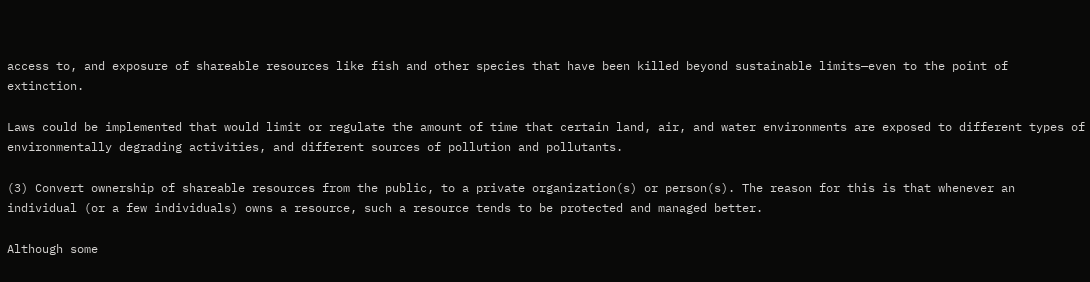access to, and exposure of shareable resources like fish and other species that have been killed beyond sustainable limits—even to the point of extinction.

Laws could be implemented that would limit or regulate the amount of time that certain land, air, and water environments are exposed to different types of environmentally degrading activities, and different sources of pollution and pollutants.

(3) Convert ownership of shareable resources from the public, to a private organization(s) or person(s). The reason for this is that whenever an individual (or a few individuals) owns a resource, such a resource tends to be protected and managed better.

Although some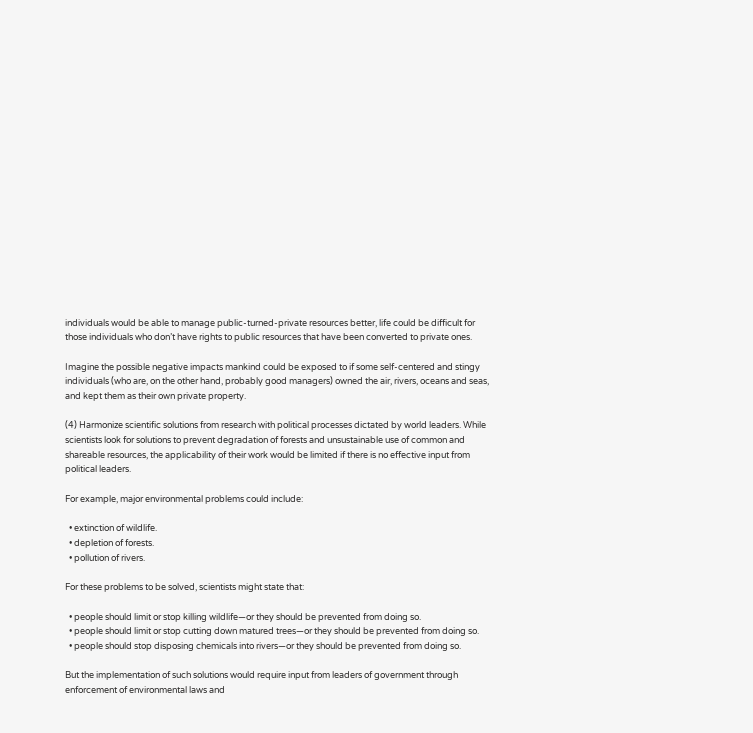individuals would be able to manage public-turned-private resources better, life could be difficult for those individuals who don’t have rights to public resources that have been converted to private ones.

Imagine the possible negative impacts mankind could be exposed to if some self-centered and stingy individuals (who are, on the other hand, probably good managers) owned the air, rivers, oceans and seas, and kept them as their own private property.

(4) Harmonize scientific solutions from research with political processes dictated by world leaders. While scientists look for solutions to prevent degradation of forests and unsustainable use of common and shareable resources, the applicability of their work would be limited if there is no effective input from political leaders.

For example, major environmental problems could include:

  • extinction of wildlife.
  • depletion of forests.
  • pollution of rivers.

For these problems to be solved, scientists might state that:

  • people should limit or stop killing wildlife—or they should be prevented from doing so.
  • people should limit or stop cutting down matured trees—or they should be prevented from doing so.
  • people should stop disposing chemicals into rivers—or they should be prevented from doing so.

But the implementation of such solutions would require input from leaders of government through enforcement of environmental laws and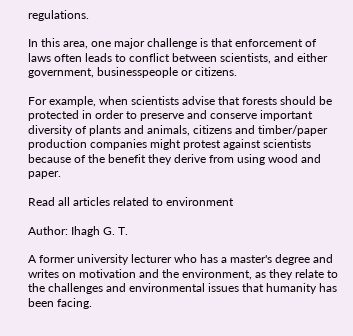regulations.

In this area, one major challenge is that enforcement of laws often leads to conflict between scientists, and either government, businesspeople or citizens.

For example, when scientists advise that forests should be protected in order to preserve and conserve important diversity of plants and animals, citizens and timber/paper production companies might protest against scientists because of the benefit they derive from using wood and paper.

Read all articles related to environment

Author: Ihagh G. T.

A former university lecturer who has a master's degree and writes on motivation and the environment, as they relate to the challenges and environmental issues that humanity has been facing.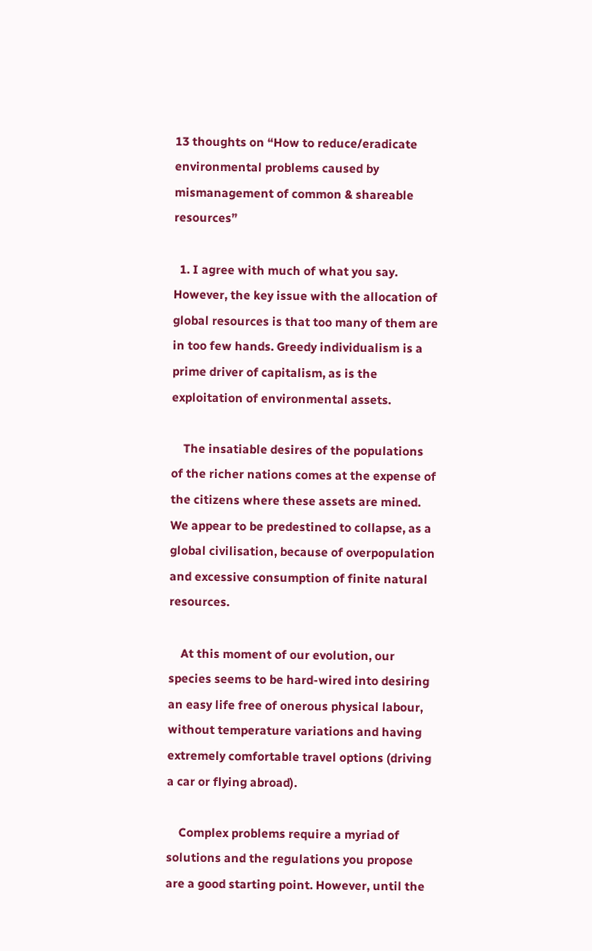13 thoughts on “How to reduce/eradicate environmental problems caused by mismanagement of common & shareable resources”

  1. I agree with much of what you say. However, the key issue with the allocation of global resources is that too many of them are in too few hands. Greedy individualism is a prime driver of capitalism, as is the exploitation of environmental assets.

    The insatiable desires of the populations of the richer nations comes at the expense of the citizens where these assets are mined. We appear to be predestined to collapse, as a global civilisation, because of overpopulation and excessive consumption of finite natural resources.

    At this moment of our evolution, our species seems to be hard-wired into desiring an easy life free of onerous physical labour, without temperature variations and having extremely comfortable travel options (driving a car or flying abroad).

    Complex problems require a myriad of solutions and the regulations you propose are a good starting point. However, until the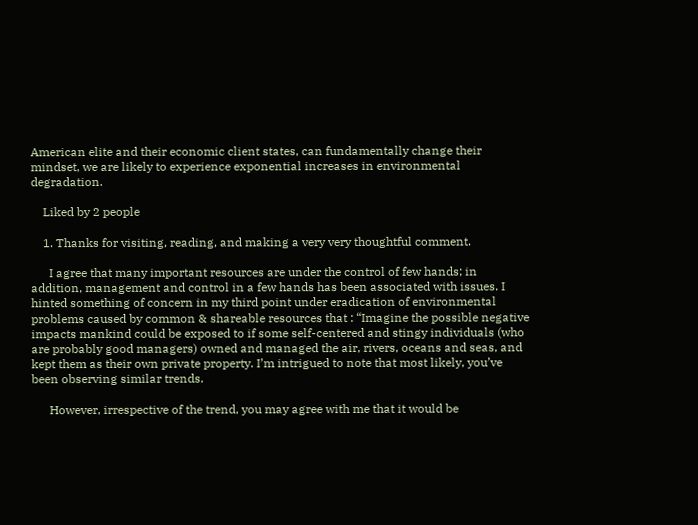American elite and their economic client states, can fundamentally change their mindset, we are likely to experience exponential increases in environmental degradation.

    Liked by 2 people

    1. Thanks for visiting, reading, and making a very very thoughtful comment.

      I agree that many important resources are under the control of few hands; in addition, management and control in a few hands has been associated with issues. I hinted something of concern in my third point under eradication of environmental problems caused by common & shareable resources that : “Imagine the possible negative impacts mankind could be exposed to if some self-centered and stingy individuals (who are probably good managers) owned and managed the air, rivers, oceans and seas, and kept them as their own private property. I’m intrigued to note that most likely, you’ve been observing similar trends.

      However, irrespective of the trend, you may agree with me that it would be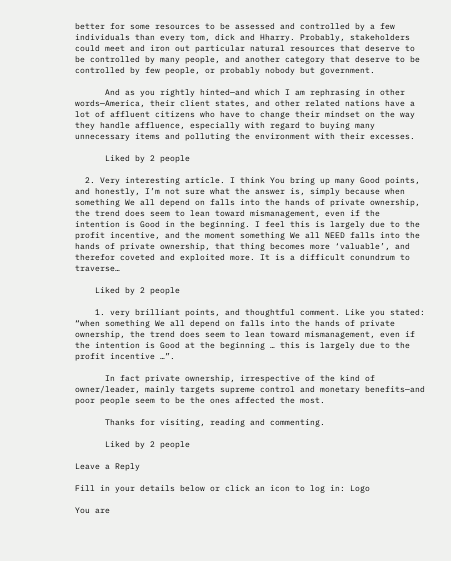better for some resources to be assessed and controlled by a few individuals than every tom, dick and Hharry. Probably, stakeholders could meet and iron out particular natural resources that deserve to be controlled by many people, and another category that deserve to be controlled by few people, or probably nobody but government.

      And as you rightly hinted—and which I am rephrasing in other words—America, their client states, and other related nations have a lot of affluent citizens who have to change their mindset on the way they handle affluence, especially with regard to buying many unnecessary items and polluting the environment with their excesses.

      Liked by 2 people

  2. Very interesting article. I think You bring up many Good points, and honestly, I’m not sure what the answer is, simply because when something We all depend on falls into the hands of private ownership, the trend does seem to lean toward mismanagement, even if the intention is Good in the beginning. I feel this is largely due to the profit incentive, and the moment something We all NEED falls into the hands of private ownership, that thing becomes more ‘valuable’, and therefor coveted and exploited more. It is a difficult conundrum to traverse…

    Liked by 2 people

    1. very brilliant points, and thoughtful comment. Like you stated: “when something We all depend on falls into the hands of private ownership, the trend does seem to lean toward mismanagement, even if the intention is Good at the beginning … this is largely due to the profit incentive …”.

      In fact private ownership, irrespective of the kind of owner/leader, mainly targets supreme control and monetary benefits—and poor people seem to be the ones affected the most.

      Thanks for visiting, reading and commenting.

      Liked by 2 people

Leave a Reply

Fill in your details below or click an icon to log in: Logo

You are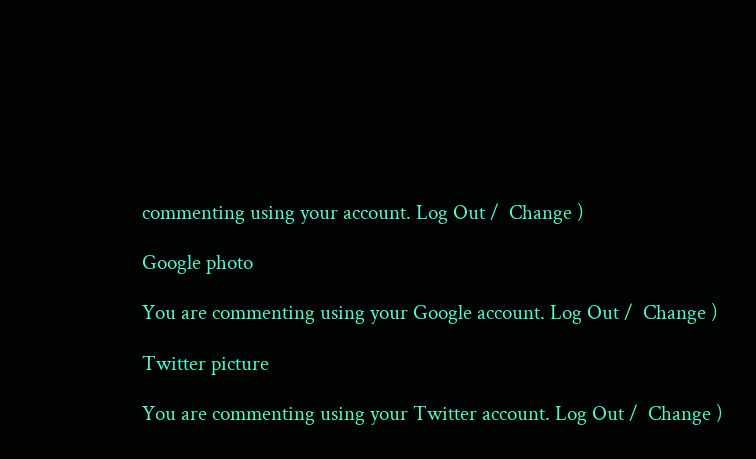commenting using your account. Log Out /  Change )

Google photo

You are commenting using your Google account. Log Out /  Change )

Twitter picture

You are commenting using your Twitter account. Log Out /  Change )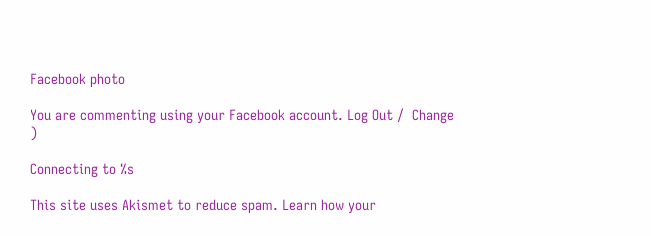Facebook photo

You are commenting using your Facebook account. Log Out /  Change )

Connecting to %s

This site uses Akismet to reduce spam. Learn how your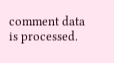comment data is processed.